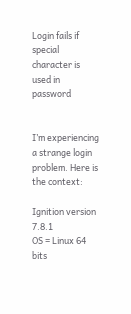Login fails if special character is used in password


I’m experiencing a strange login problem. Here is the context:

Ignition version 7.8.1
OS = Linux 64 bits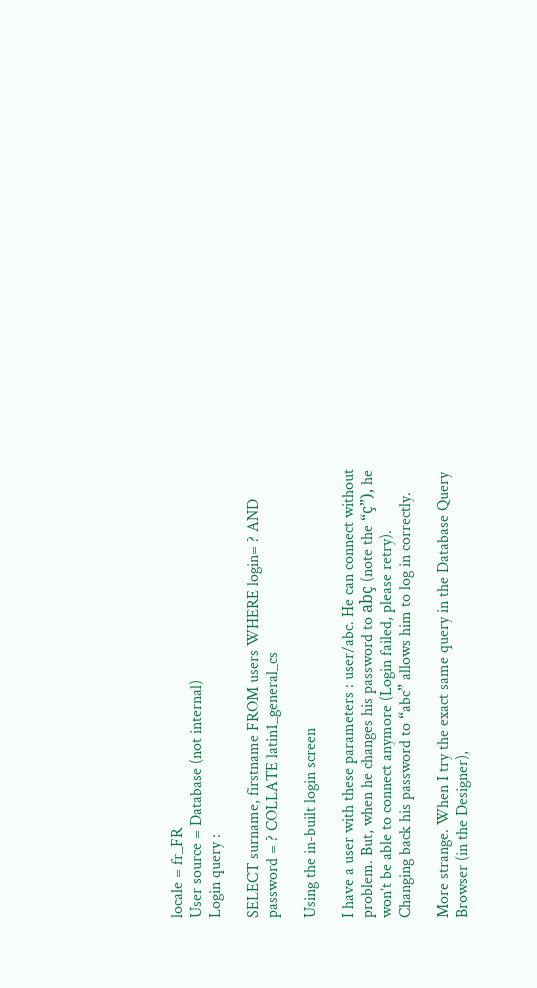locale = fr_FR
User source = Database (not internal)
Login query :

SELECT surname, firstname FROM users WHERE login= ? AND password = ? COLLATE latin1_general_cs

Using the in-built login screen

I have a user with these parameters : user/abc. He can connect without problem. But, when he changes his password to abç (note the “ç”), he won’t be able to connect anymore (Login failed, please retry).
Changing back his password to “abc” allows him to log in correctly.

More strange. When I try the exact same query in the Database Query Browser (in the Designer),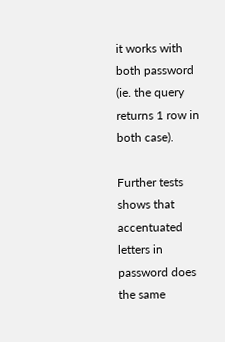it works with both password (ie. the query returns 1 row in both case).

Further tests shows that accentuated letters in password does the same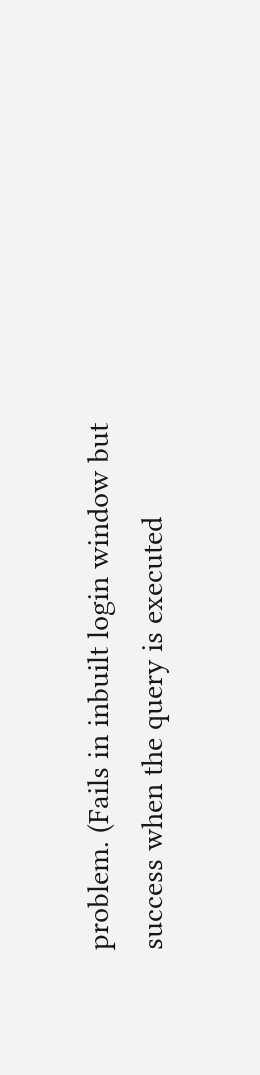problem. (Fails in inbuilt login window but success when the query is executed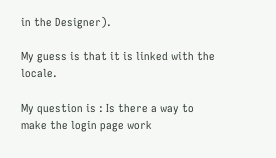in the Designer).

My guess is that it is linked with the locale.

My question is : Is there a way to make the login page work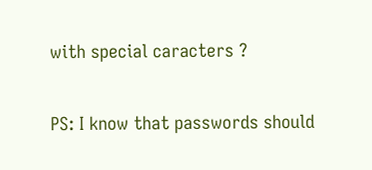with special caracters ?

PS: I know that passwords should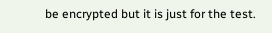be encrypted but it is just for the test.